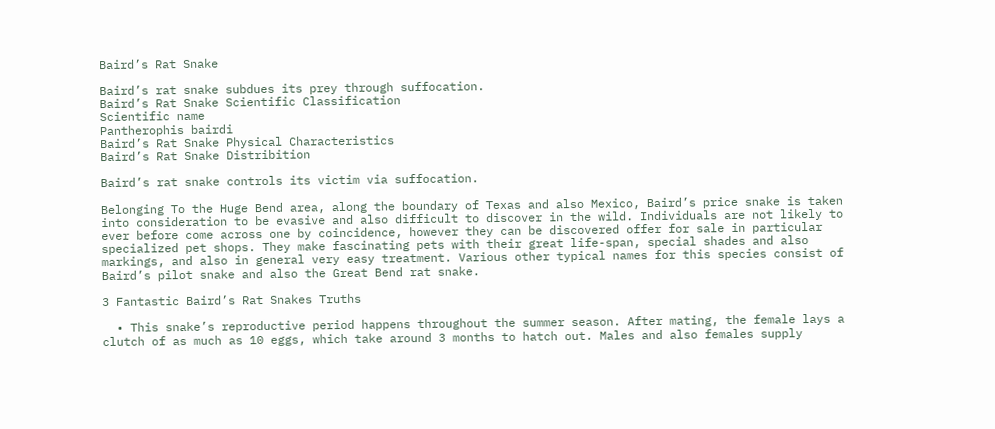Baird’s Rat Snake

Baird’s rat snake subdues its prey through suffocation.
Baird’s Rat Snake Scientific Classification
Scientific name
Pantherophis bairdi
Baird’s Rat Snake Physical Characteristics
Baird’s Rat Snake Distribition

Baird’s rat snake controls its victim via suffocation.

Belonging To the Huge Bend area, along the boundary of Texas and also Mexico, Baird’s price snake is taken into consideration to be evasive and also difficult to discover in the wild. Individuals are not likely to ever before come across one by coincidence, however they can be discovered offer for sale in particular specialized pet shops. They make fascinating pets with their great life-span, special shades and also markings, and also in general very easy treatment. Various other typical names for this species consist of Baird’s pilot snake and also the Great Bend rat snake.

3 Fantastic Baird’s Rat Snakes Truths

  • This snake’s reproductive period happens throughout the summer season. After mating, the female lays a clutch of as much as 10 eggs, which take around 3 months to hatch out. Males and also females supply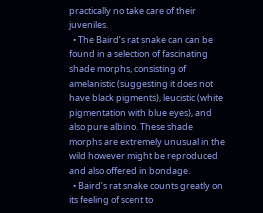practically no take care of their juveniles.
  • The Baird’s rat snake can can be found in a selection of fascinating shade morphs, consisting of amelanistic (suggesting it does not have black pigments), leucistic (white pigmentation with blue eyes), and also pure albino. These shade morphs are extremely unusual in the wild however might be reproduced and also offered in bondage.
  • Baird’s rat snake counts greatly on its feeling of scent to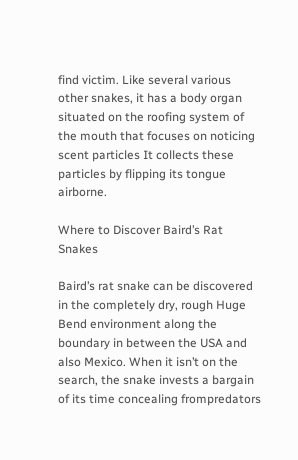find victim. Like several various other snakes, it has a body organ situated on the roofing system of the mouth that focuses on noticing scent particles It collects these particles by flipping its tongue airborne.

Where to Discover Baird’s Rat Snakes

Baird’s rat snake can be discovered in the completely dry, rough Huge Bend environment along the boundary in between the USA and also Mexico. When it isn’t on the search, the snake invests a bargain of its time concealing frompredators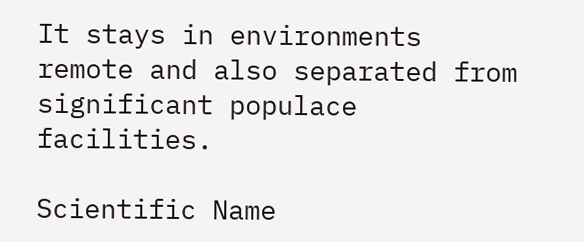It stays in environments remote and also separated from significant populace facilities.

Scientific Name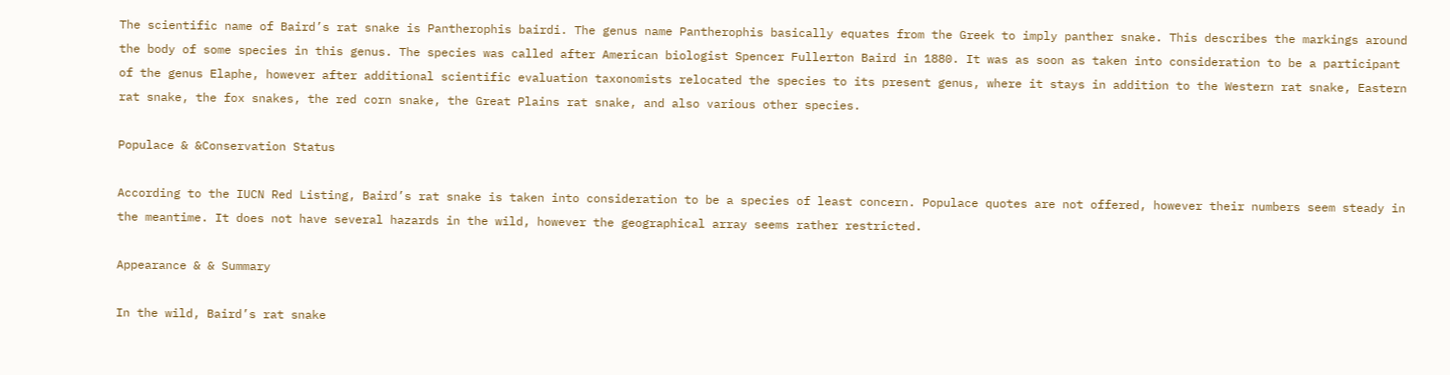The scientific name of Baird’s rat snake is Pantherophis bairdi. The genus name Pantherophis basically equates from the Greek to imply panther snake. This describes the markings around the body of some species in this genus. The species was called after American biologist Spencer Fullerton Baird in 1880. It was as soon as taken into consideration to be a participant of the genus Elaphe, however after additional scientific evaluation taxonomists relocated the species to its present genus, where it stays in addition to the Western rat snake, Eastern rat snake, the fox snakes, the red corn snake, the Great Plains rat snake, and also various other species.

Populace & &Conservation Status

According to the IUCN Red Listing, Baird’s rat snake is taken into consideration to be a species of least concern. Populace quotes are not offered, however their numbers seem steady in the meantime. It does not have several hazards in the wild, however the geographical array seems rather restricted.

Appearance & & Summary

In the wild, Baird’s rat snake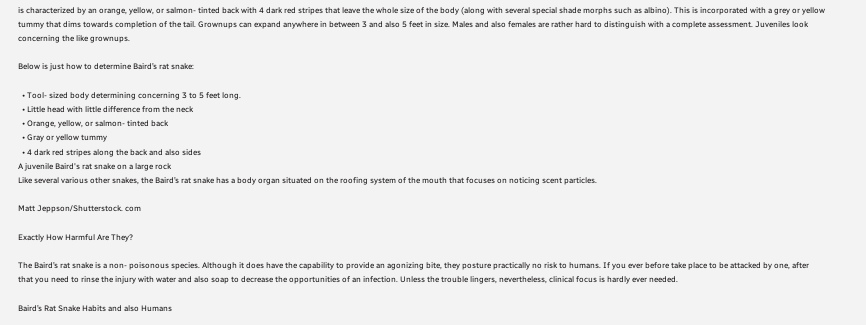is characterized by an orange, yellow, or salmon- tinted back with 4 dark red stripes that leave the whole size of the body (along with several special shade morphs such as albino). This is incorporated with a grey or yellow tummy that dims towards completion of the tail. Grownups can expand anywhere in between 3 and also 5 feet in size. Males and also females are rather hard to distinguish with a complete assessment. Juveniles look concerning the like grownups.

Below is just how to determine Baird’s rat snake:

  • Tool- sized body determining concerning 3 to 5 feet long.
  • Little head with little difference from the neck
  • Orange, yellow, or salmon- tinted back
  • Gray or yellow tummy
  • 4 dark red stripes along the back and also sides
A juvenile Baird's rat snake on a large rock
Like several various other snakes, the Baird’s rat snake has a body organ situated on the roofing system of the mouth that focuses on noticing scent particles.

Matt Jeppson/Shutterstock. com

Exactly How Harmful Are They?

The Baird’s rat snake is a non- poisonous species. Although it does have the capability to provide an agonizing bite, they posture practically no risk to humans. If you ever before take place to be attacked by one, after that you need to rinse the injury with water and also soap to decrease the opportunities of an infection. Unless the trouble lingers, nevertheless, clinical focus is hardly ever needed.

Baird’s Rat Snake Habits and also Humans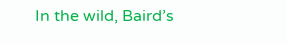In the wild, Baird’s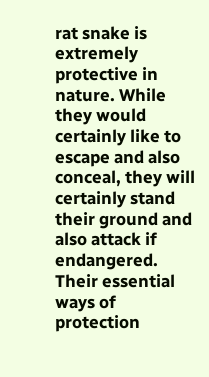rat snake is extremely protective in nature. While they would certainly like to escape and also conceal, they will certainly stand their ground and also attack if endangered. Their essential ways of protection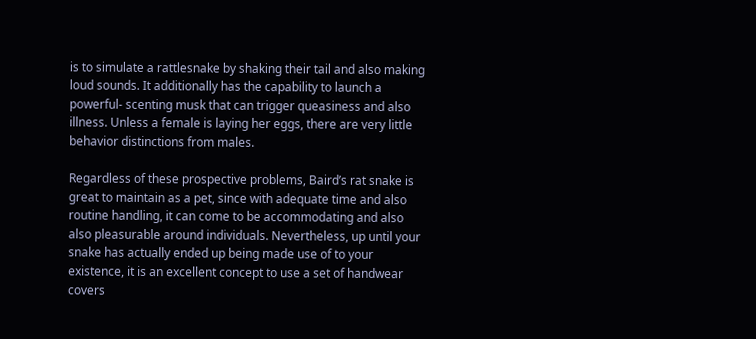is to simulate a rattlesnake by shaking their tail and also making loud sounds. It additionally has the capability to launch a powerful- scenting musk that can trigger queasiness and also illness. Unless a female is laying her eggs, there are very little behavior distinctions from males.

Regardless of these prospective problems, Baird’s rat snake is great to maintain as a pet, since with adequate time and also routine handling, it can come to be accommodating and also also pleasurable around individuals. Nevertheless, up until your snake has actually ended up being made use of to your existence, it is an excellent concept to use a set of handwear covers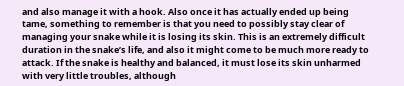and also manage it with a hook. Also once it has actually ended up being tame, something to remember is that you need to possibly stay clear of managing your snake while it is losing its skin. This is an extremely difficult duration in the snake’s life, and also it might come to be much more ready to attack. If the snake is healthy and balanced, it must lose its skin unharmed with very little troubles, although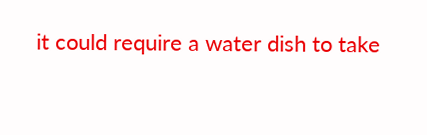it could require a water dish to take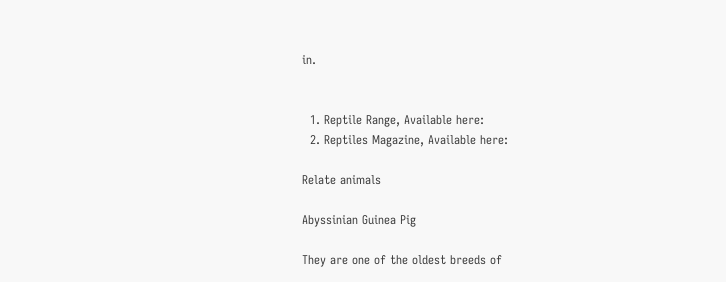in.


  1. Reptile Range, Available here:
  2. Reptiles Magazine, Available here:

Relate animals

Abyssinian Guinea Pig

They are one of the oldest breeds of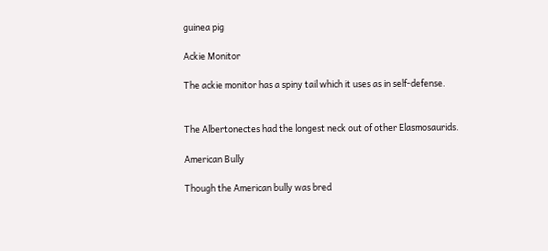guinea pig

Ackie Monitor

The ackie monitor has a spiny tail which it uses as in self-defense.


The Albertonectes had the longest neck out of other Elasmosaurids.

American Bully

Though the American bully was bred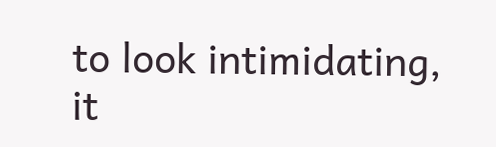to look intimidating, it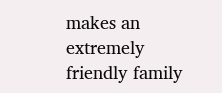makes an extremely friendly family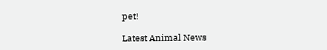pet!

Latest Animal News